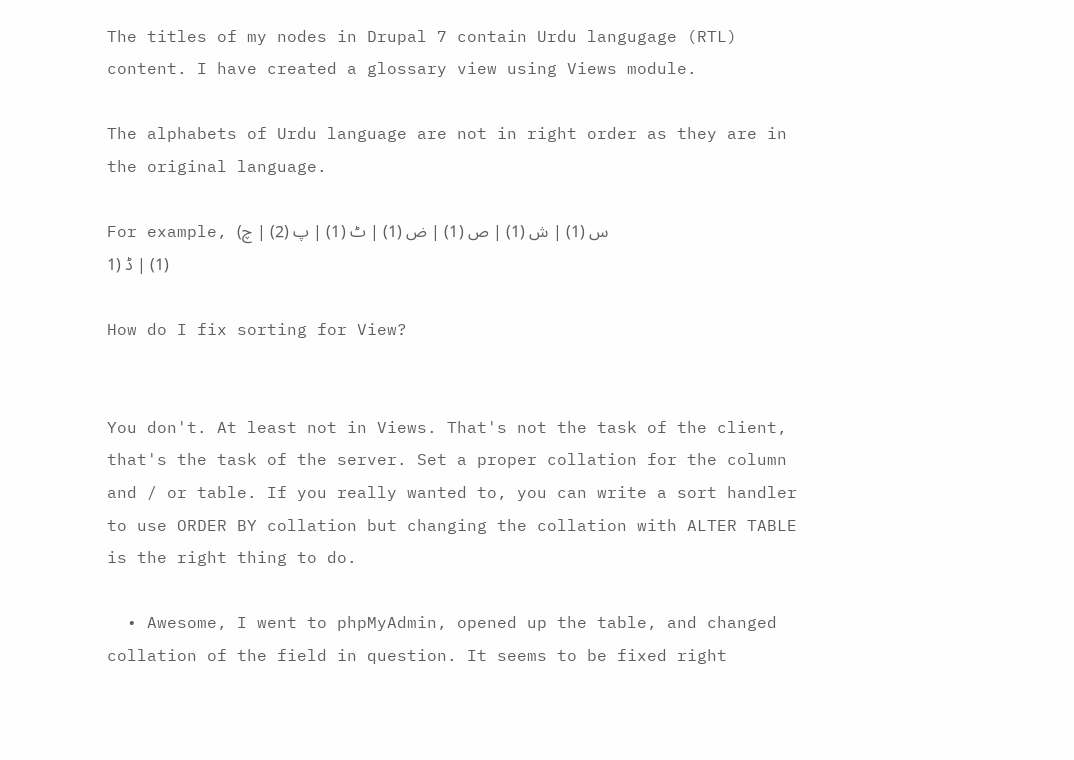The titles of my nodes in Drupal 7 contain Urdu langugage (RTL) content. I have created a glossary view using Views module.

The alphabets of Urdu language are not in right order as they are in the original language.

For example, (س (1) | ش (1) | ص (1) | ض (1) | ٹ (1) | پ (2) | چ (1) | ڈ (1

How do I fix sorting for View?


You don't. At least not in Views. That's not the task of the client, that's the task of the server. Set a proper collation for the column and / or table. If you really wanted to, you can write a sort handler to use ORDER BY collation but changing the collation with ALTER TABLE is the right thing to do.

  • Awesome, I went to phpMyAdmin, opened up the table, and changed collation of the field in question. It seems to be fixed right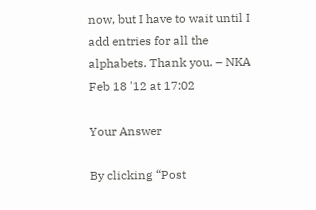now, but I have to wait until I add entries for all the alphabets. Thank you. – NKA Feb 18 '12 at 17:02

Your Answer

By clicking “Post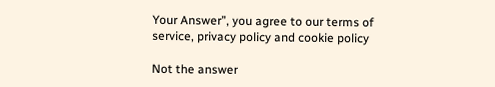Your Answer”, you agree to our terms of service, privacy policy and cookie policy

Not the answer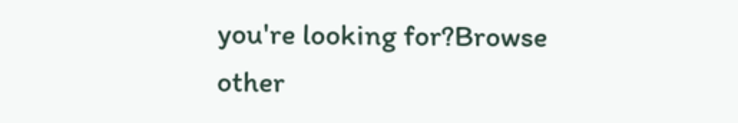you're looking for?Browse other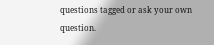questions tagged or ask your own question.